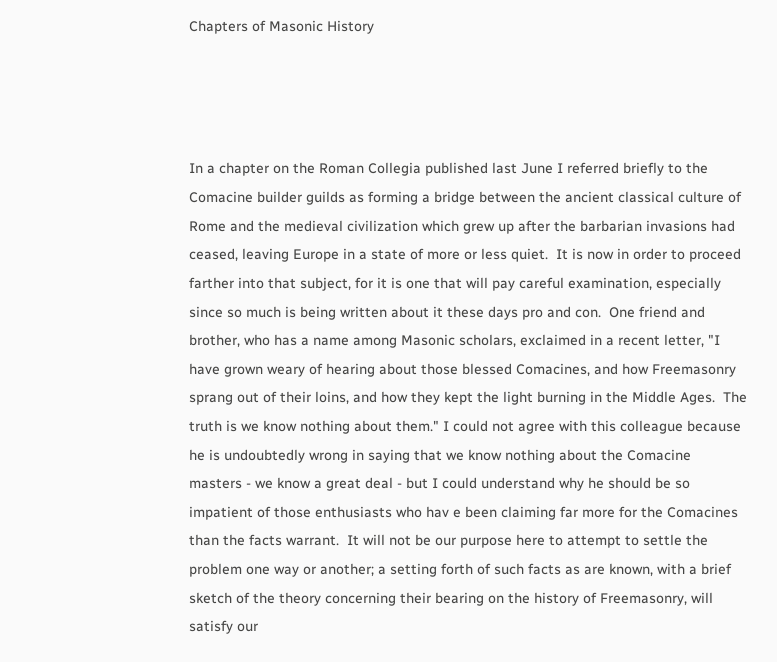Chapters of Masonic History




In a chapter on the Roman Collegia published last June I referred briefly to the Comacine builder guilds as forming a bridge between the ancient classical culture of Rome and the medieval civilization which grew up after the barbarian invasions had ceased, leaving Europe in a state of more or less quiet.  It is now in order to proceed farther into that subject, for it is one that will pay careful examination, especially since so much is being written about it these days pro and con.  One friend and brother, who has a name among Masonic scholars, exclaimed in a recent letter, "I have grown weary of hearing about those blessed Comacines, and how Freemasonry sprang out of their loins, and how they kept the light burning in the Middle Ages.  The truth is we know nothing about them." I could not agree with this colleague because he is undoubtedly wrong in saying that we know nothing about the Comacine masters - we know a great deal - but I could understand why he should be so impatient of those enthusiasts who hav e been claiming far more for the Comacines than the facts warrant.  It will not be our purpose here to attempt to settle the problem one way or another; a setting forth of such facts as are known, with a brief sketch of the theory concerning their bearing on the history of Freemasonry, will satisfy our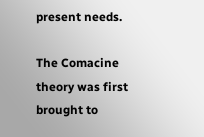present needs.

The Comacine theory was first brought to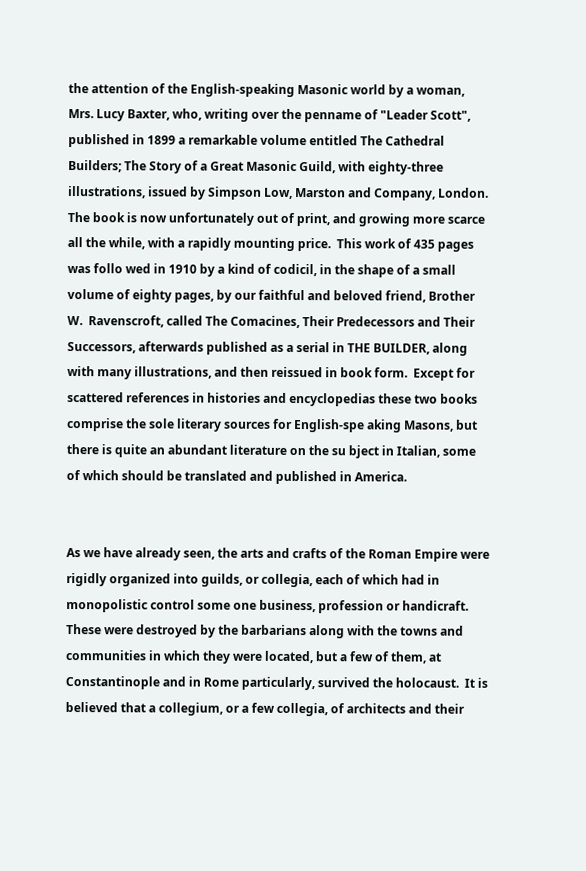the attention of the English-speaking Masonic world by a woman, Mrs. Lucy Baxter, who, writing over the penname of "Leader Scott", published in 1899 a remarkable volume entitled The Cathedral Builders; The Story of a Great Masonic Guild, with eighty-three illustrations, issued by Simpson Low, Marston and Company, London.  The book is now unfortunately out of print, and growing more scarce all the while, with a rapidly mounting price.  This work of 435 pages was follo wed in 1910 by a kind of codicil, in the shape of a small volume of eighty pages, by our faithful and beloved friend, Brother W.  Ravenscroft, called The Comacines, Their Predecessors and Their Successors, afterwards published as a serial in THE BUILDER, along with many illustrations, and then reissued in book form.  Except for scattered references in histories and encyclopedias these two books comprise the sole literary sources for English-spe aking Masons, but there is quite an abundant literature on the su bject in Italian, some of which should be translated and published in America.


As we have already seen, the arts and crafts of the Roman Empire were rigidly organized into guilds, or collegia, each of which had in monopolistic control some one business, profession or handicraft.  These were destroyed by the barbarians along with the towns and communities in which they were located, but a few of them, at Constantinople and in Rome particularly, survived the holocaust.  It is believed that a collegium, or a few collegia, of architects and their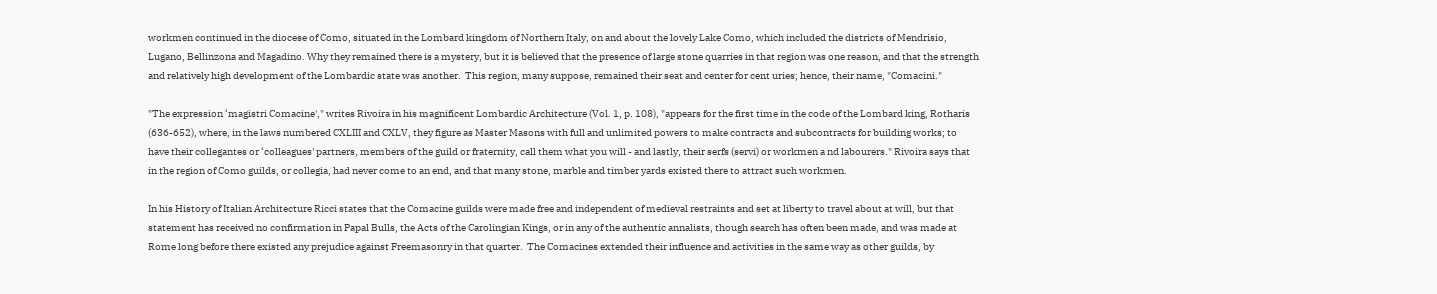workmen continued in the diocese of Como, situated in the Lombard kingdom of Northern Italy, on and about the lovely Lake Como, which included the districts of Mendrisio, Lugano, Bellinzona and Magadino. Why they remained there is a mystery, but it is believed that the presence of large stone quarries in that region was one reason, and that the strength and relatively high development of the Lombardic state was another.  This region, many suppose, remained their seat and center for cent uries; hence, their name, "Comacini."

"The expression ‘magistri Comacine'," writes Rivoira in his magnificent Lombardic Architecture (Vol. 1, p. 108), "appears for the first time in the code of the Lombard king, Rotharis (636-652), where, in the laws numbered CXLIII and CXLV, they figure as Master Masons with full and unlimited powers to make contracts and subcontracts for building works; to have their collegantes or ‘colleagues' partners, members of the guild or fraternity, call them what you will - and lastly, their serfs (servi) or workmen a nd labourers." Rivoira says that in the region of Como guilds, or collegia, had never come to an end, and that many stone, marble and timber yards existed there to attract such workmen.

In his History of Italian Architecture Ricci states that the Comacine guilds were made free and independent of medieval restraints and set at liberty to travel about at will, but that statement has received no confirmation in Papal Bulls, the Acts of the Carolingian Kings, or in any of the authentic annalists, though search has often been made, and was made at Rome long before there existed any prejudice against Freemasonry in that quarter.  The Comacines extended their influence and activities in the same way as other guilds, by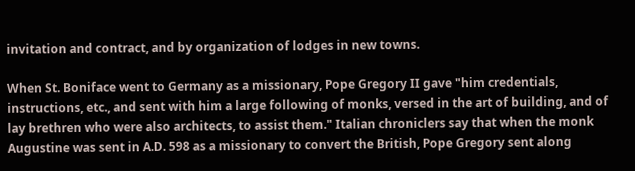invitation and contract, and by organization of lodges in new towns.

When St. Boniface went to Germany as a missionary, Pope Gregory II gave "him credentials, instructions, etc., and sent with him a large following of monks, versed in the art of building, and of lay brethren who were also architects, to assist them." Italian chroniclers say that when the monk Augustine was sent in A.D. 598 as a missionary to convert the British, Pope Gregory sent along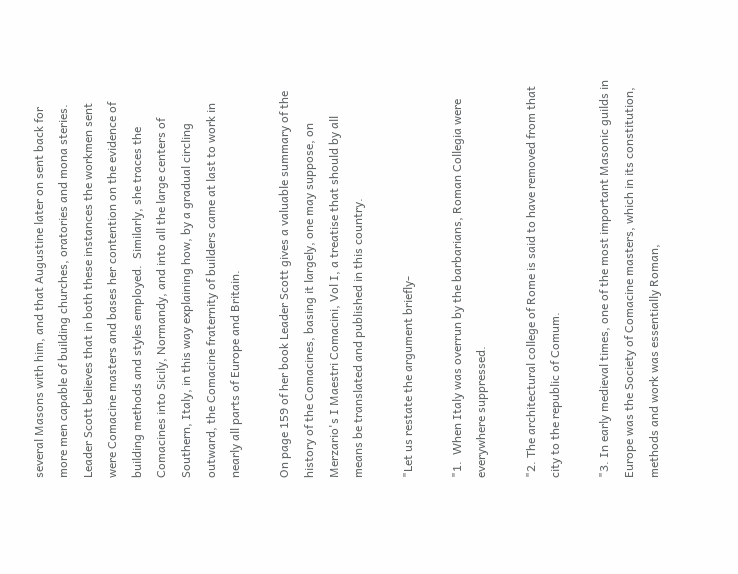several Masons with him, and that Augustine later on sent back for more men capable of building churches, oratories and mona steries.  Leader Scott believes that in both these instances the workmen sent were Comacine masters and bases her contention on the evidence of building methods and styles employed.  Similarly, she traces the Comacines into Sicily, Normandy, and into all the large centers of Southern, Italy, in this way explaining how, by a gradual circling outward, the Comacine fraternity of builders came at last to work in nearly all parts of Europe and Britain.

On page 159 of her book Leader Scott gives a valuable summary of the history of the Comacines, basing it largely, one may suppose, on Merzario's I Maestri Comacini, Vol I, a treatise that should by all means be translated and published in this country.

"Let us restate the argument briefly-

"1.  When Italy was overrun by the barbarians, Roman Collegia were everywhere suppressed.

"2. The architectural college of Rome is said to have removed from that city to the republic of Comum.

"3. In early medieval times, one of the most important Masonic guilds in Europe was the Society of Comacine masters, which in its constitution, methods and work was essentially Roman,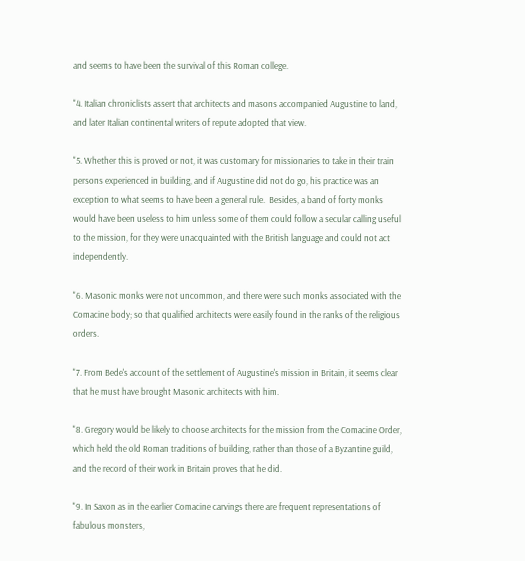and seems to have been the survival of this Roman college.

"4. Italian chroniclists assert that architects and masons accompanied Augustine to land, and later Italian continental writers of repute adopted that view.

"5. Whether this is proved or not, it was customary for missionaries to take in their train persons experienced in building, and if Augustine did not do go, his practice was an exception to what seems to have been a general rule.  Besides, a band of forty monks would have been useless to him unless some of them could follow a secular calling useful to the mission, for they were unacquainted with the British language and could not act independently.

"6. Masonic monks were not uncommon, and there were such monks associated with the Comacine body; so that qualified architects were easily found in the ranks of the religious orders.

"7. From Bede's account of the settlement of Augustine's mission in Britain, it seems clear that he must have brought Masonic architects with him.

"8. Gregory would be likely to choose architects for the mission from the Comacine Order, which held the old Roman traditions of building, rather than those of a Byzantine guild, and the record of their work in Britain proves that he did.

"9. In Saxon as in the earlier Comacine carvings there are frequent representations of fabulous monsters,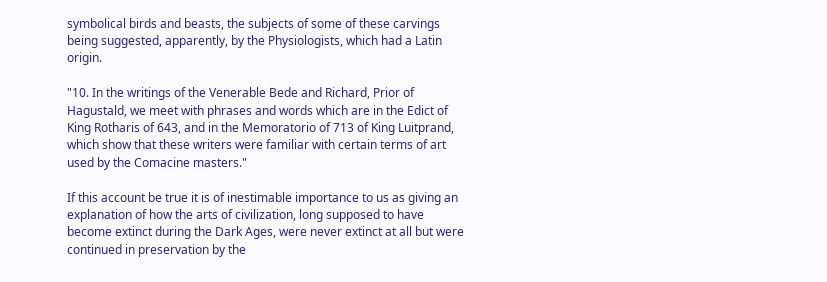symbolical birds and beasts, the subjects of some of these carvings being suggested, apparently, by the Physiologists, which had a Latin origin.

"10. In the writings of the Venerable Bede and Richard, Prior of Hagustald, we meet with phrases and words which are in the Edict of King Rotharis of 643, and in the Memoratorio of 713 of King Luitprand, which show that these writers were familiar with certain terms of art used by the Comacine masters."

If this account be true it is of inestimable importance to us as giving an explanation of how the arts of civilization, long supposed to have become extinct during the Dark Ages, were never extinct at all but were continued in preservation by the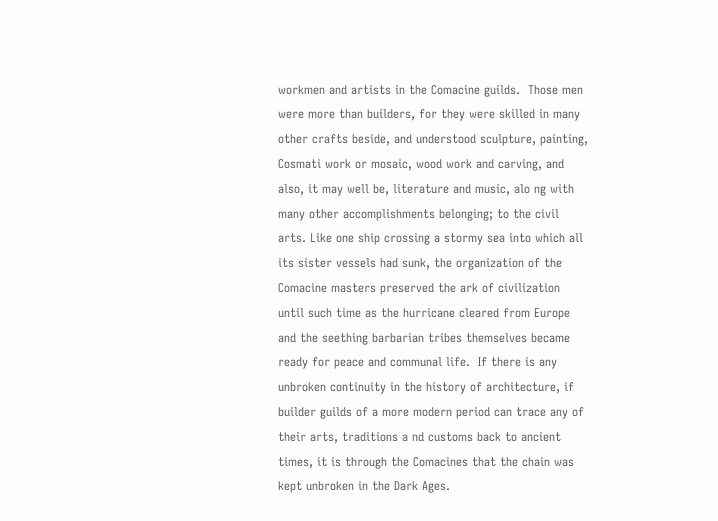workmen and artists in the Comacine guilds.  Those men were more than builders, for they were skilled in many other crafts beside, and understood sculpture, painting, Cosmati work or mosaic, wood work and carving, and also, it may well be, literature and music, alo ng with many other accomplishments belonging; to the civil arts. Like one ship crossing a stormy sea into which all its sister vessels had sunk, the organization of the Comacine masters preserved the ark of civilization until such time as the hurricane cleared from Europe and the seething barbarian tribes themselves became ready for peace and communal life.  If there is any unbroken continuity in the history of architecture, if builder guilds of a more modern period can trace any of their arts, traditions a nd customs back to ancient times, it is through the Comacines that the chain was kept unbroken in the Dark Ages.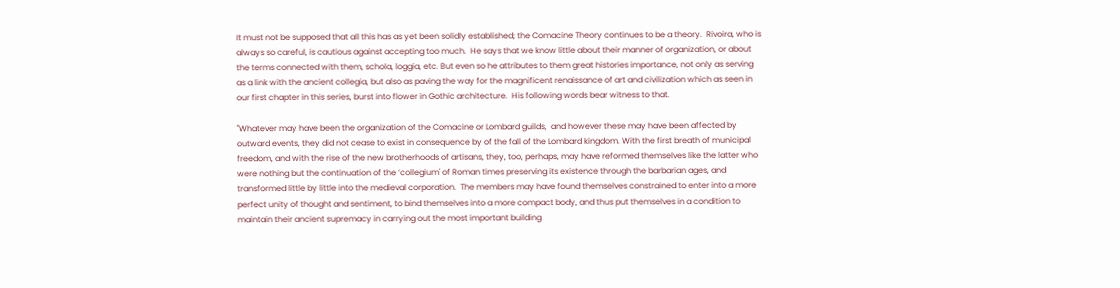It must not be supposed that all this has as yet been solidly established; the Comacine Theory continues to be a theory.  Rivoira, who is always so careful, is cautious against accepting too much.  He says that we know little about their manner of organization, or about the terms connected with them, schola, loggia, etc. But even so he attributes to them great histories importance, not only as serving as a link with the ancient collegia, but also as paving the way for the magnificent renaissance of art and civilization which as seen in our first chapter in this series, burst into flower in Gothic architecture.  His following words bear witness to that.

"Whatever may have been the organization of the Comacine or Lombard guilds,  and however these may have been affected by outward events, they did not cease to exist in consequence by of the fall of the Lombard kingdom. With the first breath of municipal freedom, and with the rise of the new brotherhoods of artisans, they, too, perhaps, may have reformed themselves like the latter who were nothing but the continuation of the ‘collegium' of Roman times preserving its existence through the barbarian ages, and transformed little by little into the medieval corporation.  The members may have found themselves constrained to enter into a more perfect unity of thought and sentiment, to bind themselves into a more compact body, and thus put themselves in a condition to maintain their ancient supremacy in carrying out the most important building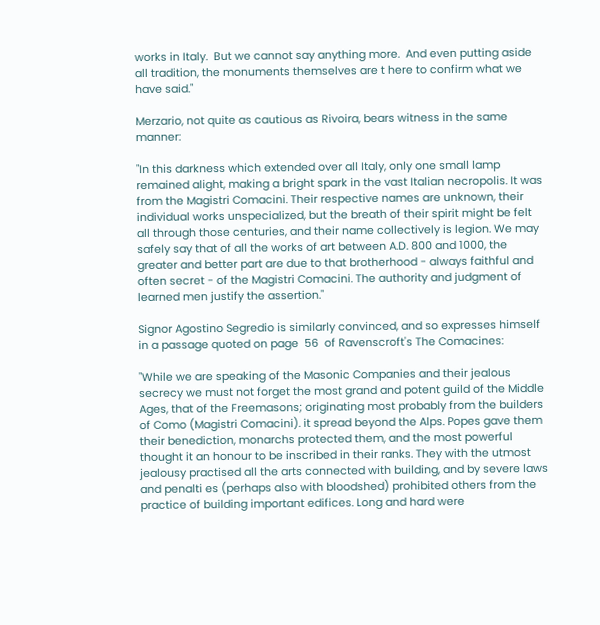works in Italy.  But we cannot say anything more.  And even putting aside all tradition, the monuments themselves are t here to confirm what we have said."

Merzario, not quite as cautious as Rivoira, bears witness in the same manner:

"In this darkness which extended over all Italy, only one small lamp remained alight, making a bright spark in the vast Italian necropolis. It was from the Magistri Comacini. Their respective names are unknown, their individual works unspecialized, but the breath of their spirit might be felt all through those centuries, and their name collectively is legion. We may safely say that of all the works of art between A.D. 800 and 1000, the greater and better part are due to that brotherhood - always faithful and often secret - of the Magistri Comacini. The authority and judgment of learned men justify the assertion."

Signor Agostino Segredio is similarly convinced, and so expresses himself in a passage quoted on page  56  of Ravenscroft's The Comacines:

"While we are speaking of the Masonic Companies and their jealous secrecy we must not forget the most grand and potent guild of the Middle Ages, that of the Freemasons; originating most probably from the builders of Como (Magistri Comacini). it spread beyond the Alps. Popes gave them their benediction, monarchs protected them, and the most powerful thought it an honour to be inscribed in their ranks. They with the utmost jealousy practised all the arts connected with building, and by severe laws and penalti es (perhaps also with bloodshed) prohibited others from the practice of building important edifices. Long and hard were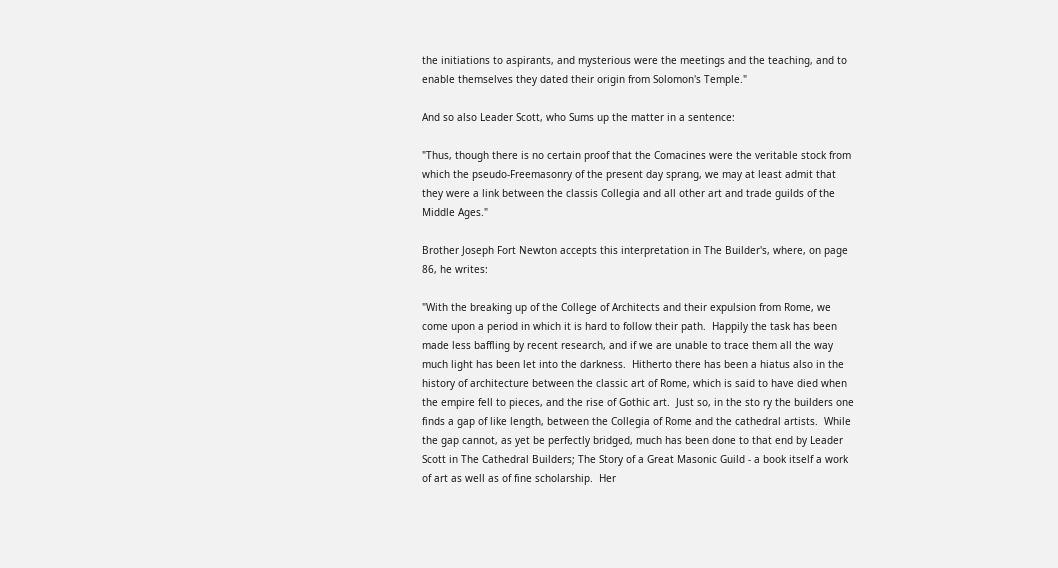the initiations to aspirants, and mysterious were the meetings and the teaching, and to enable themselves they dated their origin from Solomon's Temple."

And so also Leader Scott, who Sums up the matter in a sentence:

"Thus, though there is no certain proof that the Comacines were the veritable stock from which the pseudo-Freemasonry of the present day sprang, we may at least admit that they were a link between the classis Collegia and all other art and trade guilds of the Middle Ages."

Brother Joseph Fort Newton accepts this interpretation in The Builder's, where, on page 86, he writes:

"With the breaking up of the College of Architects and their expulsion from Rome, we come upon a period in which it is hard to follow their path.  Happily the task has been made less baffling by recent research, and if we are unable to trace them all the way much light has been let into the darkness.  Hitherto there has been a hiatus also in the history of architecture between the classic art of Rome, which is said to have died when the empire fell to pieces, and the rise of Gothic art.  Just so, in the sto ry the builders one finds a gap of like length, between the Collegia of Rome and the cathedral artists.  While the gap cannot, as yet be perfectly bridged, much has been done to that end by Leader Scott in The Cathedral Builders; The Story of a Great Masonic Guild - a book itself a work of art as well as of fine scholarship.  Her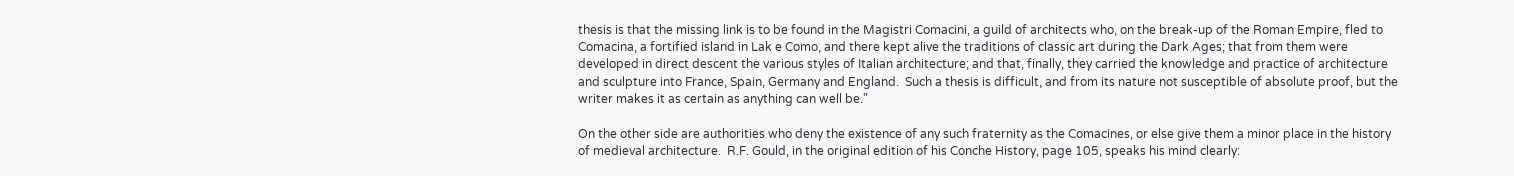thesis is that the missing link is to be found in the Magistri Comacini, a guild of architects who, on the break-up of the Roman Empire, fled to Comacina, a fortified island in Lak e Como, and there kept alive the traditions of classic art during the Dark Ages; that from them were developed in direct descent the various styles of Italian architecture; and that, finally, they carried the knowledge and practice of architecture and sculpture into France, Spain, Germany and England.  Such a thesis is difficult, and from its nature not susceptible of absolute proof, but the writer makes it as certain as anything can well be."

On the other side are authorities who deny the existence of any such fraternity as the Comacines, or else give them a minor place in the history of medieval architecture.  R.F. Gould, in the original edition of his Conche History, page 105, speaks his mind clearly: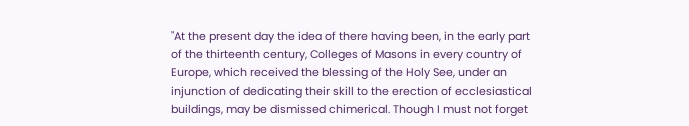"At the present day the idea of there having been, in the early part of the thirteenth century, Colleges of Masons in every country of Europe, which received the blessing of the Holy See, under an injunction of dedicating their skill to the erection of ecclesiastical buildings, may be dismissed chimerical. Though I must not forget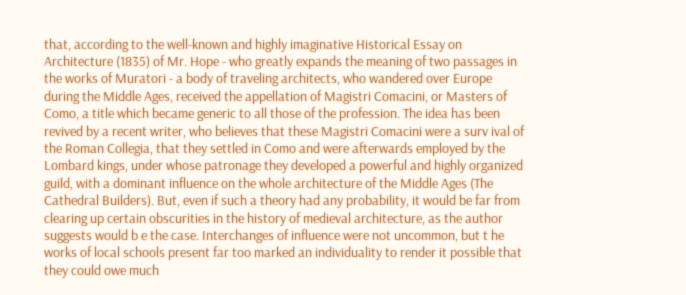that, according to the well-known and highly imaginative Historical Essay on Architecture (1835) of Mr. Hope - who greatly expands the meaning of two passages in the works of Muratori - a body of traveling architects, who wandered over Europe during the Middle Ages, received the appellation of Magistri Comacini, or Masters of Como, a title which became generic to all those of the profession. The idea has been revived by a recent writer, who believes that these Magistri Comacini were a surv ival of the Roman Collegia, that they settled in Como and were afterwards employed by the Lombard kings, under whose patronage they developed a powerful and highly organized guild, with a dominant influence on the whole architecture of the Middle Ages (The Cathedral Builders). But, even if such a theory had any probability, it would be far from clearing up certain obscurities in the history of medieval architecture, as the author suggests would b e the case. Interchanges of influence were not uncommon, but t he works of local schools present far too marked an individuality to render it possible that they could owe much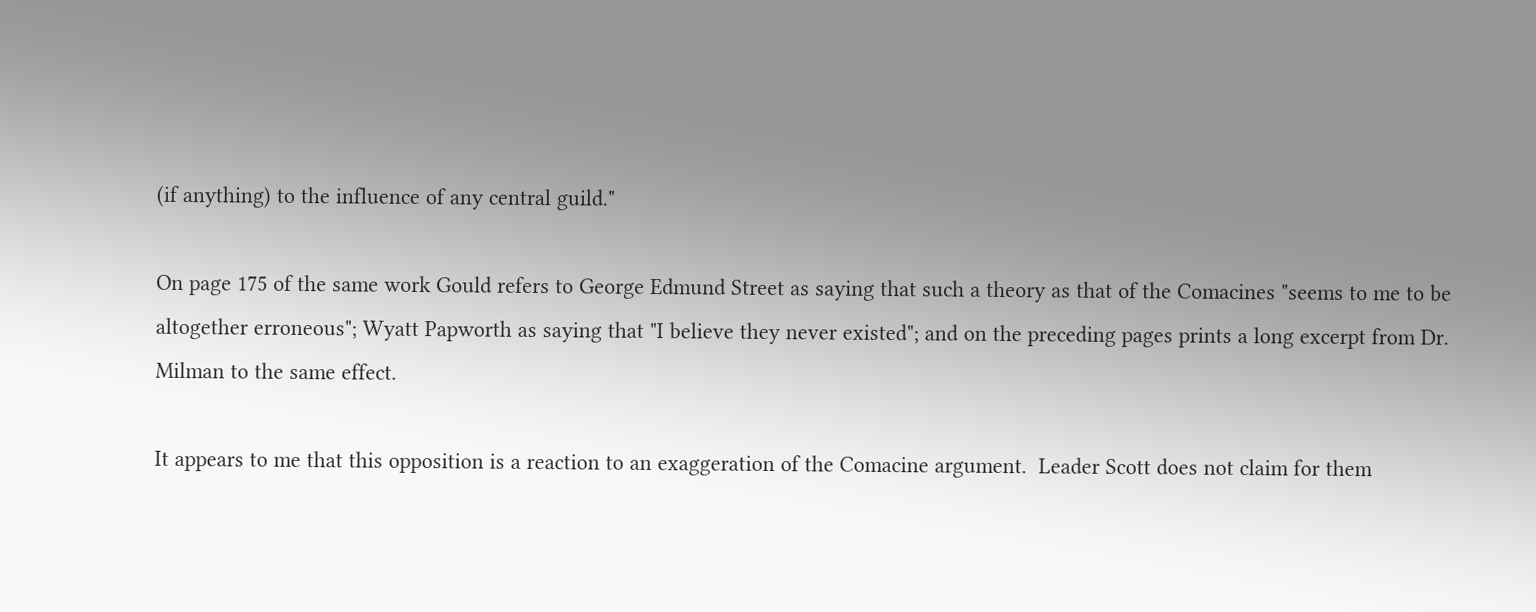(if anything) to the influence of any central guild."

On page 175 of the same work Gould refers to George Edmund Street as saying that such a theory as that of the Comacines "seems to me to be altogether erroneous"; Wyatt Papworth as saying that "I believe they never existed"; and on the preceding pages prints a long excerpt from Dr. Milman to the same effect.

It appears to me that this opposition is a reaction to an exaggeration of the Comacine argument.  Leader Scott does not claim for them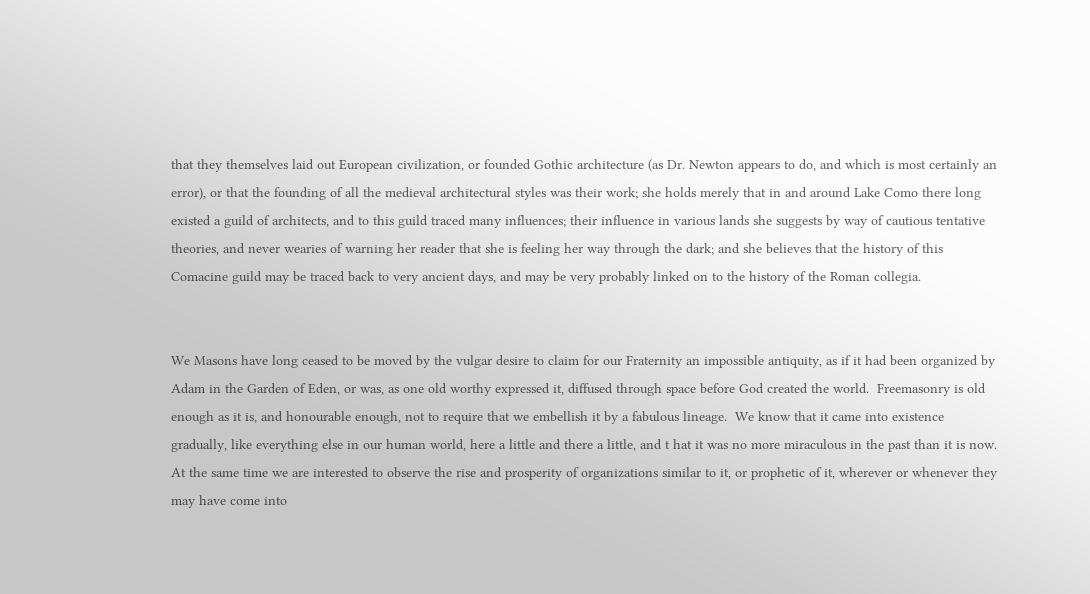that they themselves laid out European civilization, or founded Gothic architecture (as Dr. Newton appears to do, and which is most certainly an error), or that the founding of all the medieval architectural styles was their work; she holds merely that in and around Lake Como there long existed a guild of architects, and to this guild traced many influences; their influence in various lands she suggests by way of cautious tentative theories, and never wearies of warning her reader that she is feeling her way through the dark; and she believes that the history of this Comacine guild may be traced back to very ancient days, and may be very probably linked on to the history of the Roman collegia.


We Masons have long ceased to be moved by the vulgar desire to claim for our Fraternity an impossible antiquity, as if it had been organized by Adam in the Garden of Eden, or was, as one old worthy expressed it, diffused through space before God created the world.  Freemasonry is old enough as it is, and honourable enough, not to require that we embellish it by a fabulous lineage.  We know that it came into existence gradually, like everything else in our human world, here a little and there a little, and t hat it was no more miraculous in the past than it is now.  At the same time we are interested to observe the rise and prosperity of organizations similar to it, or prophetic of it, wherever or whenever they may have come into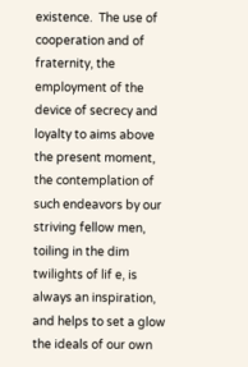existence.  The use of cooperation and of fraternity, the employment of the device of secrecy and loyalty to aims above the present moment, the contemplation of such endeavors by our striving fellow men, toiling in the dim twilights of lif e, is always an inspiration, and helps to set a glow the ideals of our own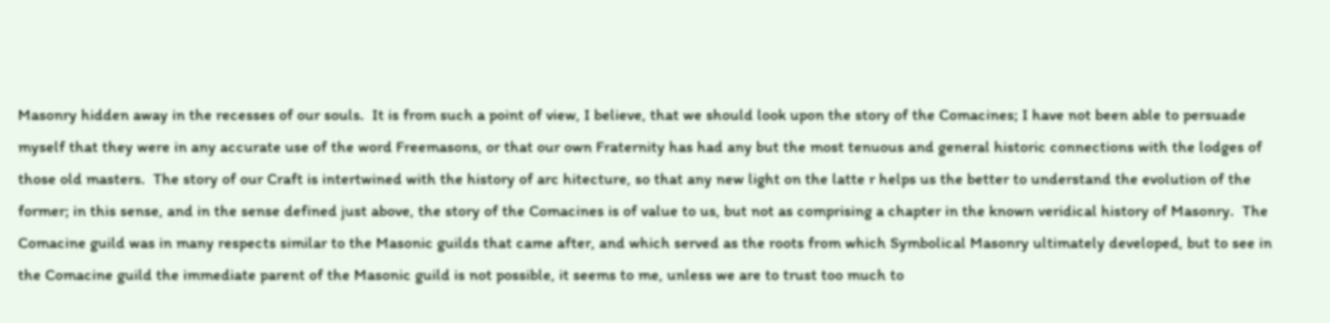Masonry hidden away in the recesses of our souls.  It is from such a point of view, I believe, that we should look upon the story of the Comacines; I have not been able to persuade myself that they were in any accurate use of the word Freemasons, or that our own Fraternity has had any but the most tenuous and general historic connections with the lodges of those old masters.  The story of our Craft is intertwined with the history of arc hitecture, so that any new light on the latte r helps us the better to understand the evolution of the former; in this sense, and in the sense defined just above, the story of the Comacines is of value to us, but not as comprising a chapter in the known veridical history of Masonry.  The Comacine guild was in many respects similar to the Masonic guilds that came after, and which served as the roots from which Symbolical Masonry ultimately developed, but to see in the Comacine guild the immediate parent of the Masonic guild is not possible, it seems to me, unless we are to trust too much to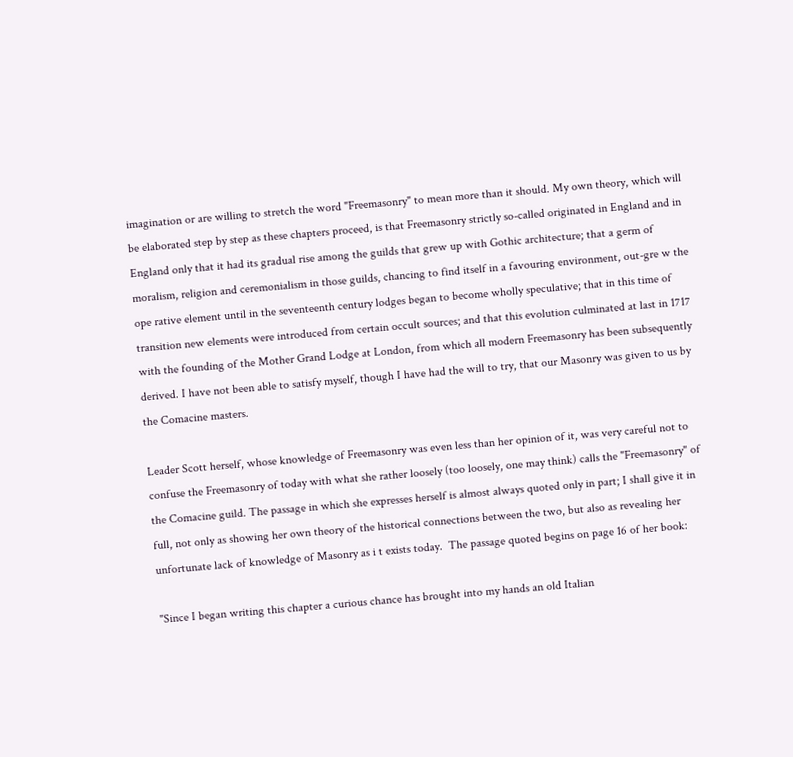imagination or are willing to stretch the word "Freemasonry" to mean more than it should. My own theory, which will be elaborated step by step as these chapters proceed, is that Freemasonry strictly so-called originated in England and in England only that it had its gradual rise among the guilds that grew up with Gothic architecture; that a germ of moralism, religion and ceremonialism in those guilds, chancing to find itself in a favouring environment, out-gre w the ope rative element until in the seventeenth century lodges began to become wholly speculative; that in this time of transition new elements were introduced from certain occult sources; and that this evolution culminated at last in 1717 with the founding of the Mother Grand Lodge at London, from which all modern Freemasonry has been subsequently derived. I have not been able to satisfy myself, though I have had the will to try, that our Masonry was given to us by the Comacine masters.

Leader Scott herself, whose knowledge of Freemasonry was even less than her opinion of it, was very careful not to confuse the Freemasonry of today with what she rather loosely (too loosely, one may think) calls the "Freemasonry" of the Comacine guild. The passage in which she expresses herself is almost always quoted only in part; I shall give it in full, not only as showing her own theory of the historical connections between the two, but also as revealing her unfortunate lack of knowledge of Masonry as i t exists today.  The passage quoted begins on page 16 of her book:

"Since I began writing this chapter a curious chance has brought into my hands an old Italian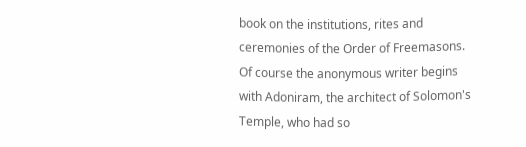book on the institutions, rites and ceremonies of the Order of Freemasons.  Of course the anonymous writer begins with Adoniram, the architect of Solomon's Temple, who had so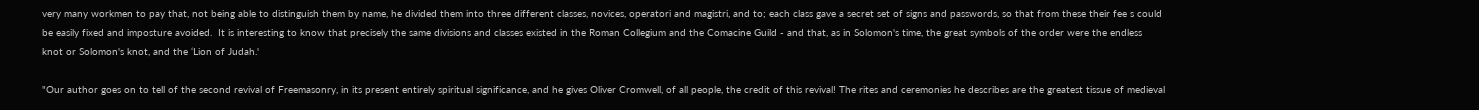very many workmen to pay that, not being able to distinguish them by name, he divided them into three different classes, novices, operatori and magistri, and to; each class gave a secret set of signs and passwords, so that from these their fee s could be easily fixed and imposture avoided.  It is interesting to know that precisely the same divisions and classes existed in the Roman Collegium and the Comacine Guild - and that, as in Solomon's time, the great symbols of the order were the endless knot or Solomon's knot, and the ‘Lion of Judah.'

"Our author goes on to tell of the second revival of Freemasonry, in its present entirely spiritual significance, and he gives Oliver Cromwell, of all people, the credit of this revival! The rites and ceremonies he describes are the greatest tissue of medieval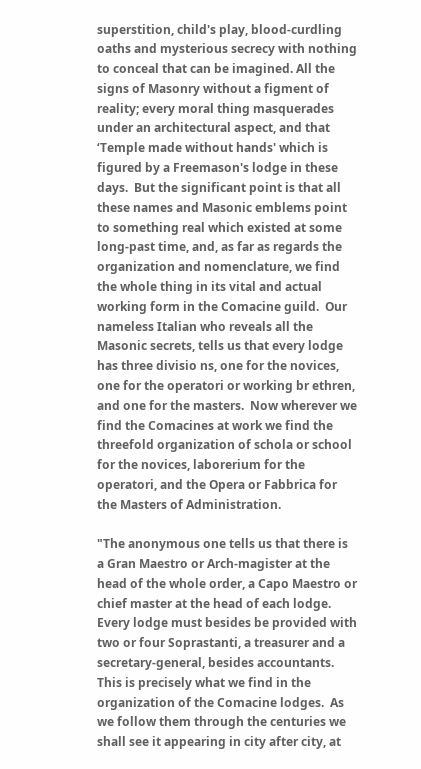superstition, child's play, blood-curdling oaths and mysterious secrecy with nothing to conceal that can be imagined. All the signs of Masonry without a figment of reality; every moral thing masquerades under an architectural aspect, and that ‘Temple made without hands' which is figured by a Freemason's lodge in these days.  But the significant point is that all these names and Masonic emblems point to something real which existed at some long-past time, and, as far as regards the organization and nomenclature, we find the whole thing in its vital and actual working form in the Comacine guild.  Our nameless Italian who reveals all the Masonic secrets, tells us that every lodge has three divisio ns, one for the novices, one for the operatori or working br ethren, and one for the masters.  Now wherever we find the Comacines at work we find the threefold organization of schola or school for the novices, laborerium for the operatori, and the Opera or Fabbrica for the Masters of Administration.

"The anonymous one tells us that there is a Gran Maestro or Arch-magister at the head of the whole order, a Capo Maestro or chief master at the head of each lodge.  Every lodge must besides be provided with two or four Soprastanti, a treasurer and a secretary-general, besides accountants.  This is precisely what we find in the organization of the Comacine lodges.  As we follow them through the centuries we shall see it appearing in city after city, at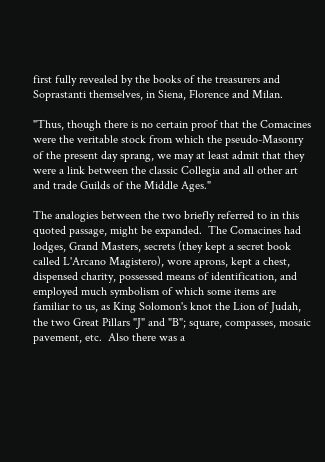first fully revealed by the books of the treasurers and Soprastanti themselves, in Siena, Florence and Milan.

"Thus, though there is no certain proof that the Comacines were the veritable stock from which the pseudo-Masonry of the present day sprang, we may at least admit that they were a link between the classic Collegia and all other art and trade Guilds of the Middle Ages."

The analogies between the two briefly referred to in this quoted passage, might be expanded.  The Comacines had lodges, Grand Masters, secrets (they kept a secret book called L'Arcano Magistero), wore aprons, kept a chest, dispensed charity, possessed means of identification, and employed much symbolism of which some items are familiar to us, as King Solomon's knot the Lion of Judah, the two Great Pillars "J" and "B"; square, compasses, mosaic pavement, etc.  Also there was a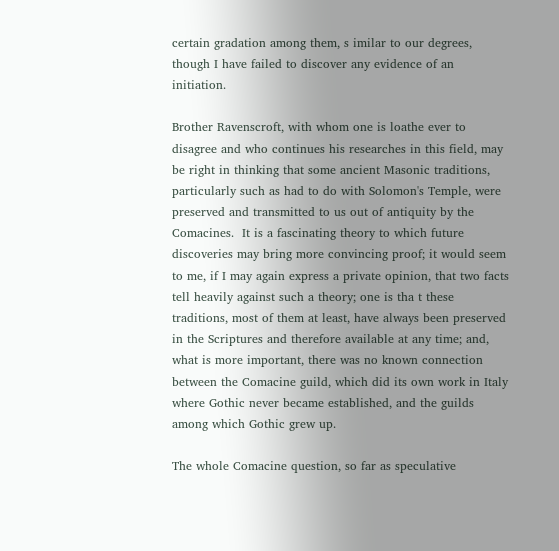certain gradation among them, s imilar to our degrees, though I have failed to discover any evidence of an initiation.

Brother Ravenscroft, with whom one is loathe ever to disagree and who continues his researches in this field, may be right in thinking that some ancient Masonic traditions, particularly such as had to do with Solomon's Temple, were preserved and transmitted to us out of antiquity by the Comacines.  It is a fascinating theory to which future discoveries may bring more convincing proof; it would seem to me, if I may again express a private opinion, that two facts tell heavily against such a theory; one is tha t these traditions, most of them at least, have always been preserved in the Scriptures and therefore available at any time; and, what is more important, there was no known connection between the Comacine guild, which did its own work in Italy where Gothic never became established, and the guilds among which Gothic grew up.

The whole Comacine question, so far as speculative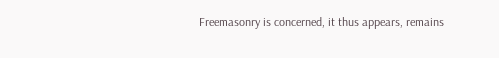Freemasonry is concerned, it thus appears, remains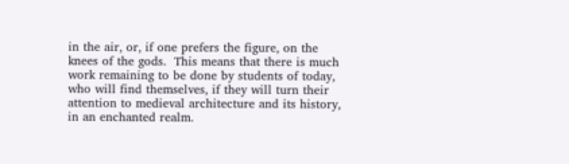in the air, or, if one prefers the figure, on the knees of the gods.  This means that there is much work remaining to be done by students of today, who will find themselves, if they will turn their attention to medieval architecture and its history, in an enchanted realm.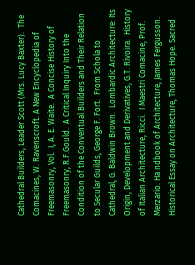Cathedral Builders, Leader Scott (Mrs. Lucy Baxter).  The Comacines, W. Ravenscroft. A New Encyclopedia of Freemasonry, Vol.  I, A. E. Waite.  A Concise History of Freemasonry, R.F.Gould.  A Critical Inquiry Into the Condition of the Conventual Builders and Their Relation to Secular Guilds, George F. Fort.  From Schola to Cathedral, G. Baldwin Brown.  Lombardic Architecture: Its Origin, Development and Derivatives, G.T. Rivoira.  History of Italian Architecture, Ricci.  I Maestri Comacine, Prof. Merzario. Ha ndbook of Architecture, James Fergusson.  Historical Essay on Architecture, Thomas Hope. Sacred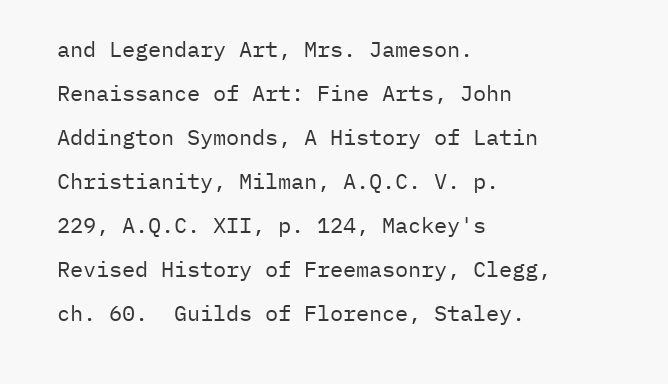and Legendary Art, Mrs. Jameson.  Renaissance of Art: Fine Arts, John Addington Symonds, A History of Latin Christianity, Milman, A.Q.C. V. p. 229, A.Q.C. XII, p. 124, Mackey's Revised History of Freemasonry, Clegg, ch. 60.  Guilds of Florence, Staley.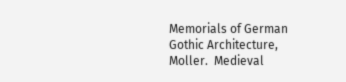Memorials of German Gothic Architecture, Moller.  Medieval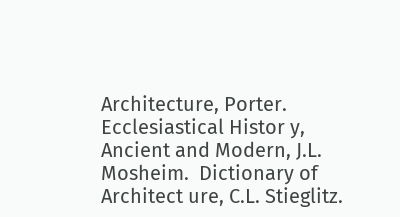Architecture, Porter. Ecclesiastical Histor y, Ancient and Modern, J.L. Mosheim.  Dictionary of Architect ure, C.L. Stieglitz.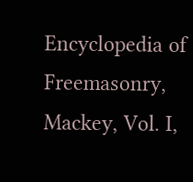Encyclopedia of Freemasonry, Mackey, Vol. I,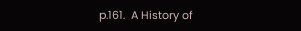p.161.  A History of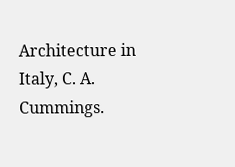Architecture in Italy, C. A. Cummings.